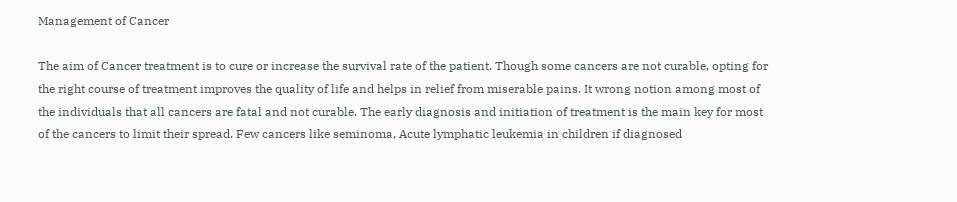Management of Cancer

The aim of Cancer treatment is to cure or increase the survival rate of the patient. Though some cancers are not curable, opting for the right course of treatment improves the quality of life and helps in relief from miserable pains. It wrong notion among most of the individuals that all cancers are fatal and not curable. The early diagnosis and initiation of treatment is the main key for most of the cancers to limit their spread. Few cancers like seminoma, Acute lymphatic leukemia in children if diagnosed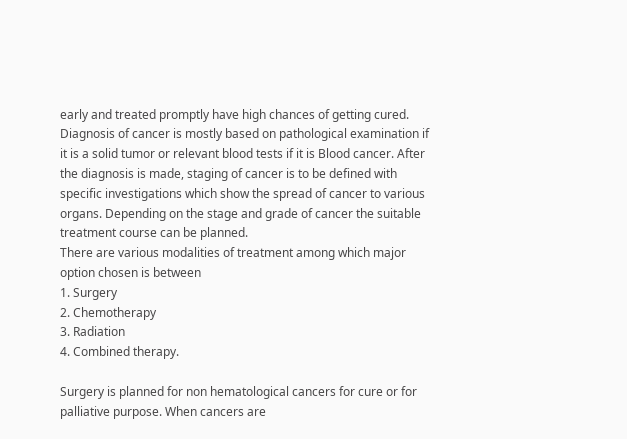early and treated promptly have high chances of getting cured. Diagnosis of cancer is mostly based on pathological examination if it is a solid tumor or relevant blood tests if it is Blood cancer. After the diagnosis is made, staging of cancer is to be defined with specific investigations which show the spread of cancer to various organs. Depending on the stage and grade of cancer the suitable treatment course can be planned.
There are various modalities of treatment among which major option chosen is between
1. Surgery
2. Chemotherapy
3. Radiation
4. Combined therapy.

Surgery is planned for non hematological cancers for cure or for palliative purpose. When cancers are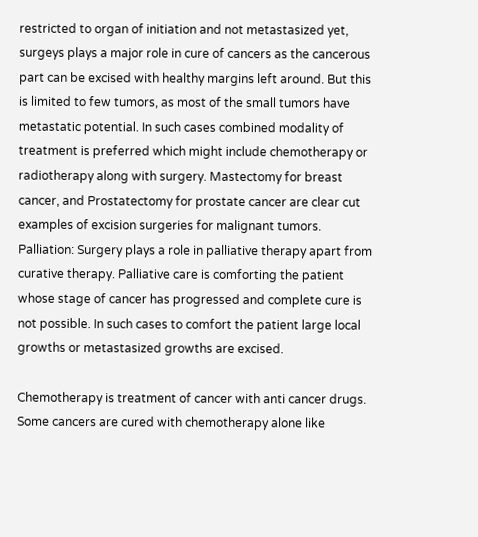restricted to organ of initiation and not metastasized yet, surgeys plays a major role in cure of cancers as the cancerous part can be excised with healthy margins left around. But this is limited to few tumors, as most of the small tumors have metastatic potential. In such cases combined modality of treatment is preferred which might include chemotherapy or radiotherapy along with surgery. Mastectomy for breast cancer, and Prostatectomy for prostate cancer are clear cut examples of excision surgeries for malignant tumors.
Palliation: Surgery plays a role in palliative therapy apart from curative therapy. Palliative care is comforting the patient whose stage of cancer has progressed and complete cure is not possible. In such cases to comfort the patient large local growths or metastasized growths are excised.

Chemotherapy is treatment of cancer with anti cancer drugs. Some cancers are cured with chemotherapy alone like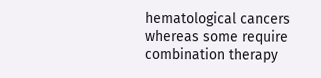hematological cancers whereas some require combination therapy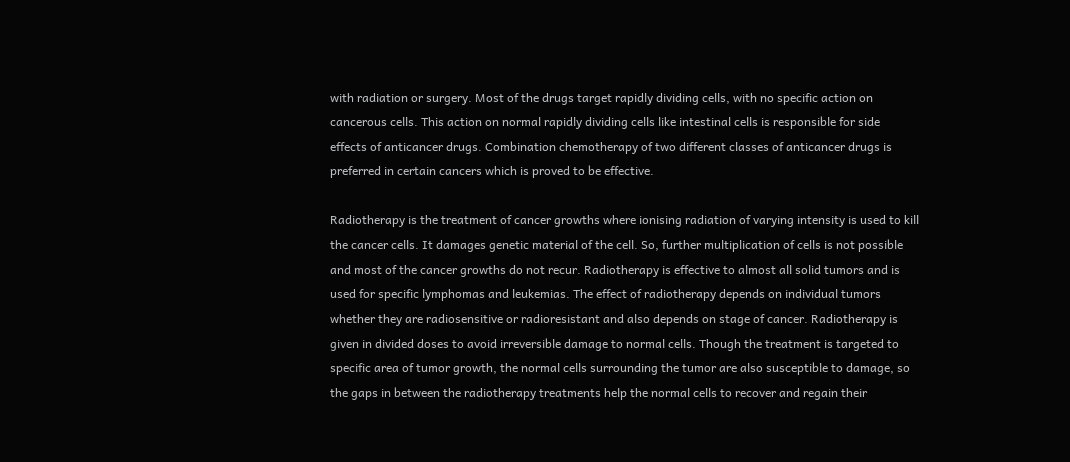with radiation or surgery. Most of the drugs target rapidly dividing cells, with no specific action on cancerous cells. This action on normal rapidly dividing cells like intestinal cells is responsible for side effects of anticancer drugs. Combination chemotherapy of two different classes of anticancer drugs is preferred in certain cancers which is proved to be effective.

Radiotherapy is the treatment of cancer growths where ionising radiation of varying intensity is used to kill the cancer cells. It damages genetic material of the cell. So, further multiplication of cells is not possible and most of the cancer growths do not recur. Radiotherapy is effective to almost all solid tumors and is used for specific lymphomas and leukemias. The effect of radiotherapy depends on individual tumors whether they are radiosensitive or radioresistant and also depends on stage of cancer. Radiotherapy is given in divided doses to avoid irreversible damage to normal cells. Though the treatment is targeted to specific area of tumor growth, the normal cells surrounding the tumor are also susceptible to damage, so the gaps in between the radiotherapy treatments help the normal cells to recover and regain their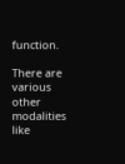function.

There are various other modalities like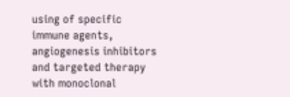using of specific immune agents, angiogenesis inhibitors and targeted therapy with monoclonal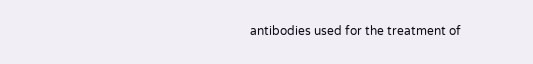antibodies used for the treatment of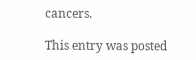cancers.

This entry was posted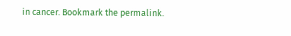in cancer. Bookmark the permalink.